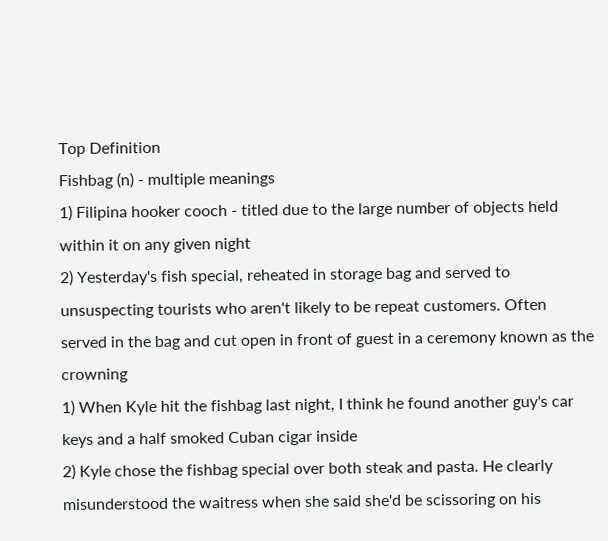Top Definition
Fishbag (n) - multiple meanings
1) Filipina hooker cooch - titled due to the large number of objects held within it on any given night
2) Yesterday's fish special, reheated in storage bag and served to unsuspecting tourists who aren't likely to be repeat customers. Often served in the bag and cut open in front of guest in a ceremony known as the crowning
1) When Kyle hit the fishbag last night, I think he found another guy's car keys and a half smoked Cuban cigar inside
2) Kyle chose the fishbag special over both steak and pasta. He clearly misunderstood the waitress when she said she'd be scissoring on his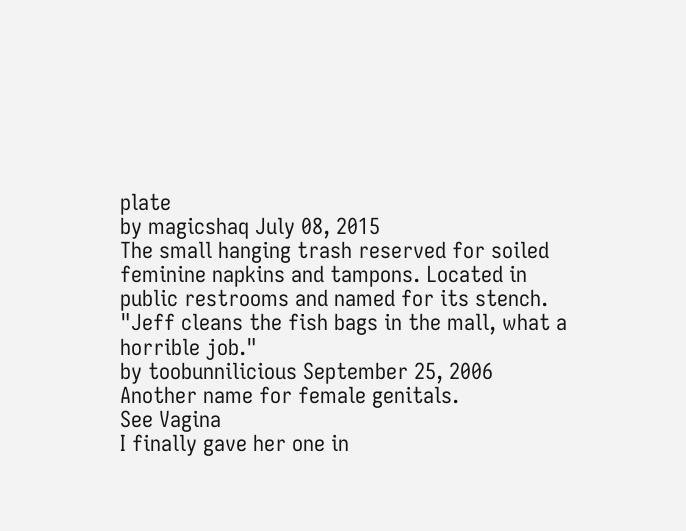plate
by magicshaq July 08, 2015
The small hanging trash reserved for soiled feminine napkins and tampons. Located in public restrooms and named for its stench.
"Jeff cleans the fish bags in the mall, what a horrible job."
by toobunnilicious September 25, 2006
Another name for female genitals.
See Vagina
I finally gave her one in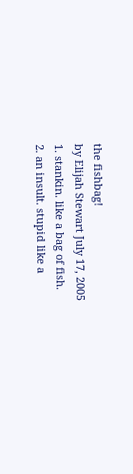the fishbag!
by Elijah Stewart July 17, 2005
1. stankin. like a bag of fish.
2. an insult. stupid like a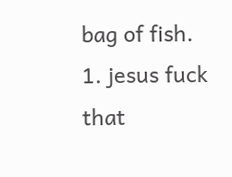bag of fish.
1. jesus fuck that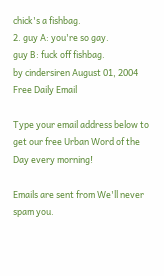chick's a fishbag.
2. guy A: you're so gay.
guy B: fuck off fishbag.
by cindersiren August 01, 2004
Free Daily Email

Type your email address below to get our free Urban Word of the Day every morning!

Emails are sent from We'll never spam you.